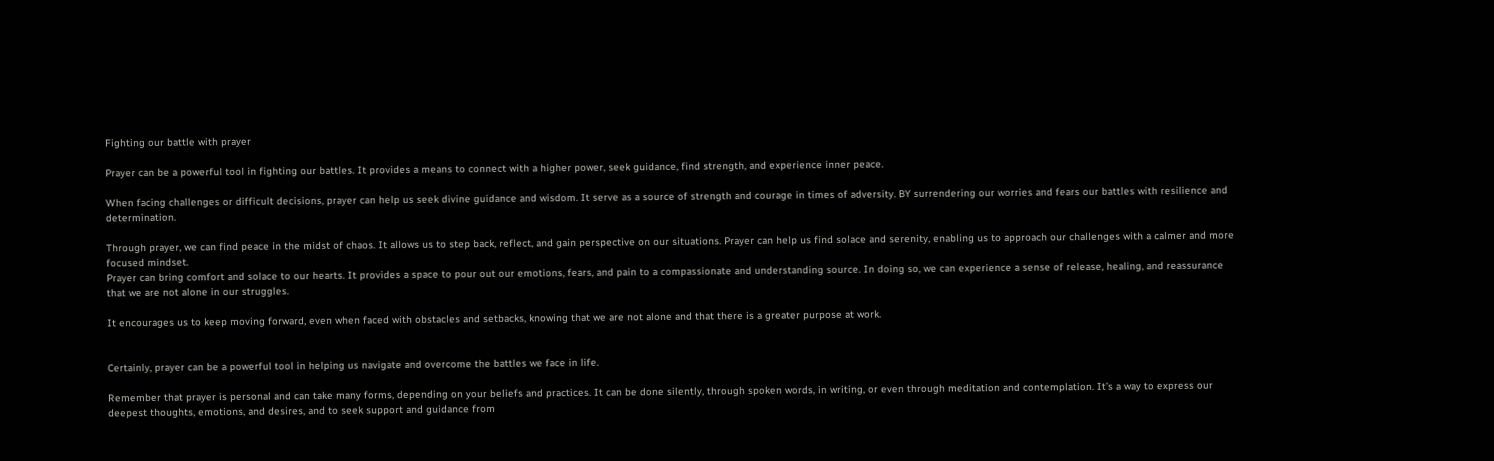Fighting our battle with prayer

Prayer can be a powerful tool in fighting our battles. It provides a means to connect with a higher power, seek guidance, find strength, and experience inner peace.

When facing challenges or difficult decisions, prayer can help us seek divine guidance and wisdom. It serve as a source of strength and courage in times of adversity. BY surrendering our worries and fears our battles with resilience and determination.

Through prayer, we can find peace in the midst of chaos. It allows us to step back, reflect, and gain perspective on our situations. Prayer can help us find solace and serenity, enabling us to approach our challenges with a calmer and more focused mindset.
Prayer can bring comfort and solace to our hearts. It provides a space to pour out our emotions, fears, and pain to a compassionate and understanding source. In doing so, we can experience a sense of release, healing, and reassurance that we are not alone in our struggles.

It encourages us to keep moving forward, even when faced with obstacles and setbacks, knowing that we are not alone and that there is a greater purpose at work.


Certainly, prayer can be a powerful tool in helping us navigate and overcome the battles we face in life.

Remember that prayer is personal and can take many forms, depending on your beliefs and practices. It can be done silently, through spoken words, in writing, or even through meditation and contemplation. It’s a way to express our deepest thoughts, emotions, and desires, and to seek support and guidance from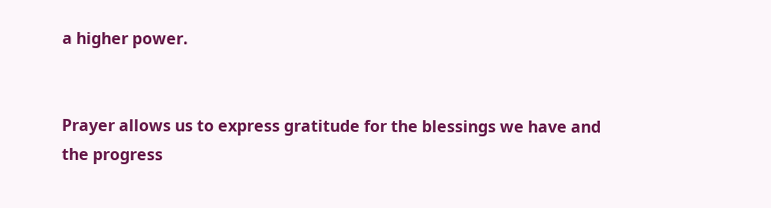a higher power.


Prayer allows us to express gratitude for the blessings we have and the progress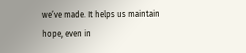we’ve made. It helps us maintain hope, even in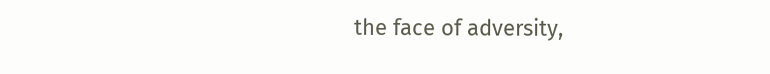the face of adversity,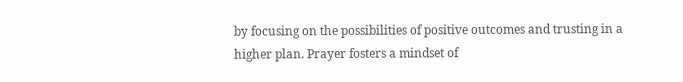by focusing on the possibilities of positive outcomes and trusting in a higher plan. Prayer fosters a mindset of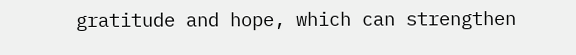gratitude and hope, which can strengthen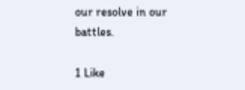our resolve in our battles.

1 Like